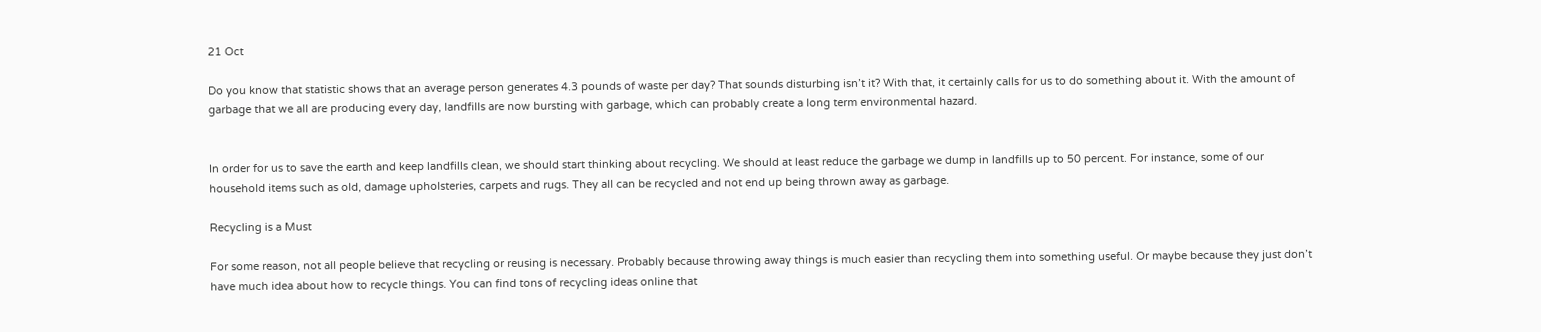21 Oct

Do you know that statistic shows that an average person generates 4.3 pounds of waste per day? That sounds disturbing isn’t it? With that, it certainly calls for us to do something about it. With the amount of garbage that we all are producing every day, landfills are now bursting with garbage, which can probably create a long term environmental hazard.


In order for us to save the earth and keep landfills clean, we should start thinking about recycling. We should at least reduce the garbage we dump in landfills up to 50 percent. For instance, some of our household items such as old, damage upholsteries, carpets and rugs. They all can be recycled and not end up being thrown away as garbage.

Recycling is a Must

For some reason, not all people believe that recycling or reusing is necessary. Probably because throwing away things is much easier than recycling them into something useful. Or maybe because they just don’t have much idea about how to recycle things. You can find tons of recycling ideas online that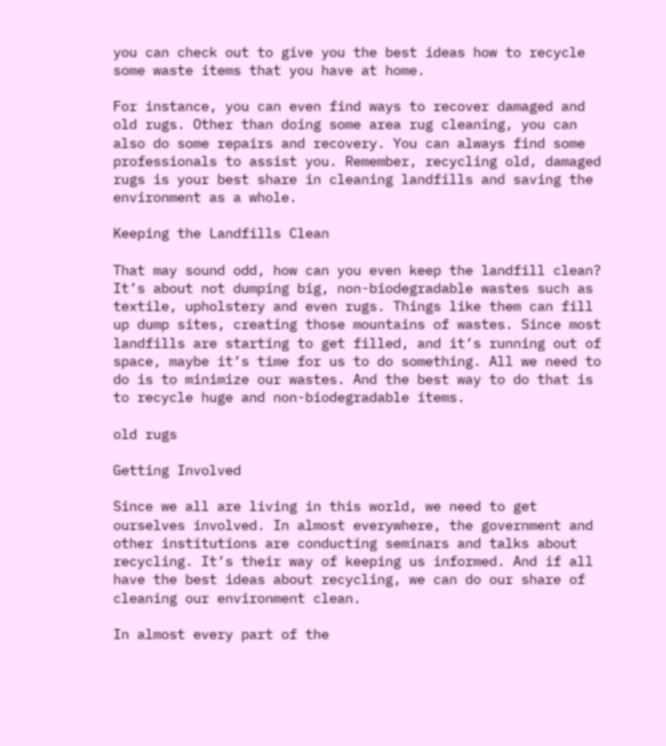you can check out to give you the best ideas how to recycle some waste items that you have at home.

For instance, you can even find ways to recover damaged and old rugs. Other than doing some area rug cleaning, you can also do some repairs and recovery. You can always find some professionals to assist you. Remember, recycling old, damaged rugs is your best share in cleaning landfills and saving the environment as a whole.

Keeping the Landfills Clean

That may sound odd, how can you even keep the landfill clean? It’s about not dumping big, non-biodegradable wastes such as textile, upholstery and even rugs. Things like them can fill up dump sites, creating those mountains of wastes. Since most landfills are starting to get filled, and it’s running out of space, maybe it’s time for us to do something. All we need to do is to minimize our wastes. And the best way to do that is to recycle huge and non-biodegradable items.

old rugs

Getting Involved

Since we all are living in this world, we need to get ourselves involved. In almost everywhere, the government and other institutions are conducting seminars and talks about recycling. It’s their way of keeping us informed. And if all have the best ideas about recycling, we can do our share of cleaning our environment clean.

In almost every part of the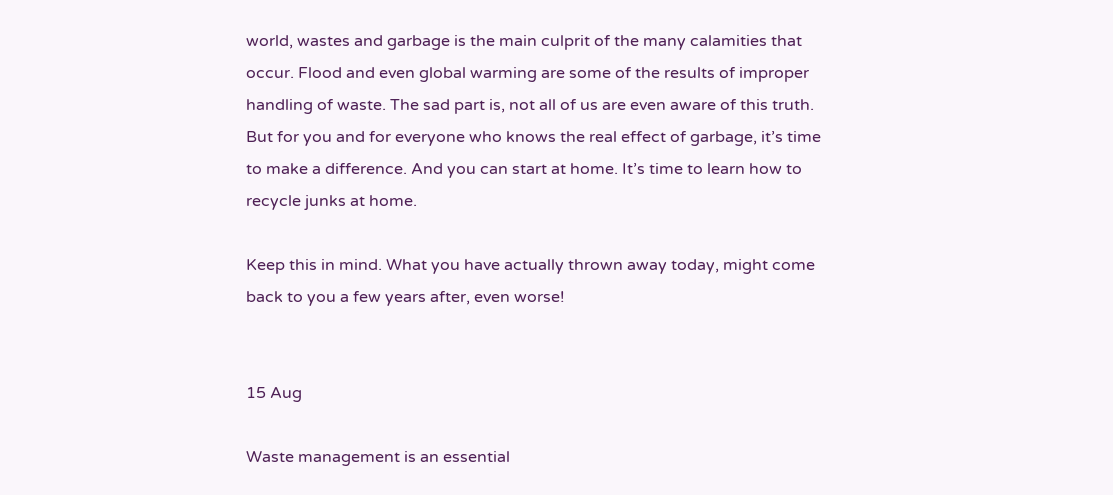world, wastes and garbage is the main culprit of the many calamities that occur. Flood and even global warming are some of the results of improper handling of waste. The sad part is, not all of us are even aware of this truth. But for you and for everyone who knows the real effect of garbage, it’s time to make a difference. And you can start at home. It’s time to learn how to recycle junks at home.

Keep this in mind. What you have actually thrown away today, might come back to you a few years after, even worse!


15 Aug

Waste management is an essential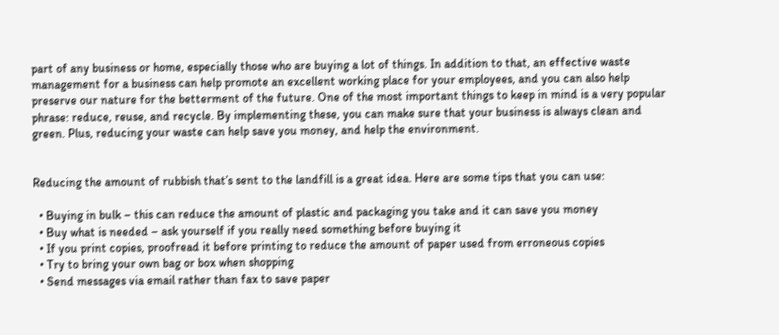part of any business or home, especially those who are buying a lot of things. In addition to that, an effective waste management for a business can help promote an excellent working place for your employees, and you can also help preserve our nature for the betterment of the future. One of the most important things to keep in mind is a very popular phrase: reduce, reuse, and recycle. By implementing these, you can make sure that your business is always clean and green. Plus, reducing your waste can help save you money, and help the environment.


Reducing the amount of rubbish that’s sent to the landfill is a great idea. Here are some tips that you can use:

  • Buying in bulk – this can reduce the amount of plastic and packaging you take and it can save you money
  • Buy what is needed – ask yourself if you really need something before buying it
  • If you print copies, proofread it before printing to reduce the amount of paper used from erroneous copies
  • Try to bring your own bag or box when shopping
  • Send messages via email rather than fax to save paper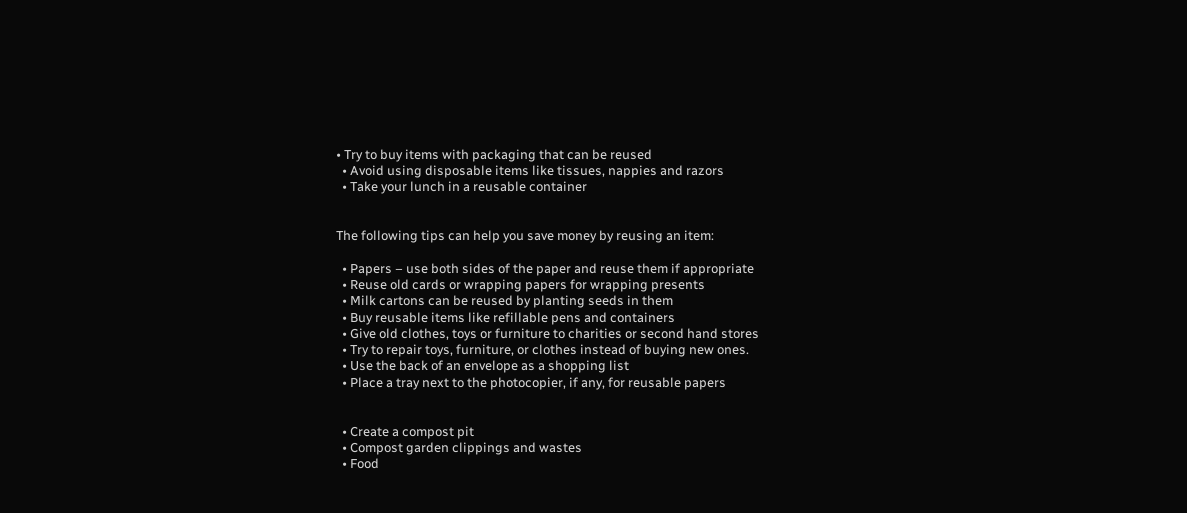• Try to buy items with packaging that can be reused
  • Avoid using disposable items like tissues, nappies and razors
  • Take your lunch in a reusable container


The following tips can help you save money by reusing an item:

  • Papers – use both sides of the paper and reuse them if appropriate
  • Reuse old cards or wrapping papers for wrapping presents
  • Milk cartons can be reused by planting seeds in them
  • Buy reusable items like refillable pens and containers
  • Give old clothes, toys or furniture to charities or second hand stores
  • Try to repair toys, furniture, or clothes instead of buying new ones.
  • Use the back of an envelope as a shopping list
  • Place a tray next to the photocopier, if any, for reusable papers


  • Create a compost pit
  • Compost garden clippings and wastes
  • Food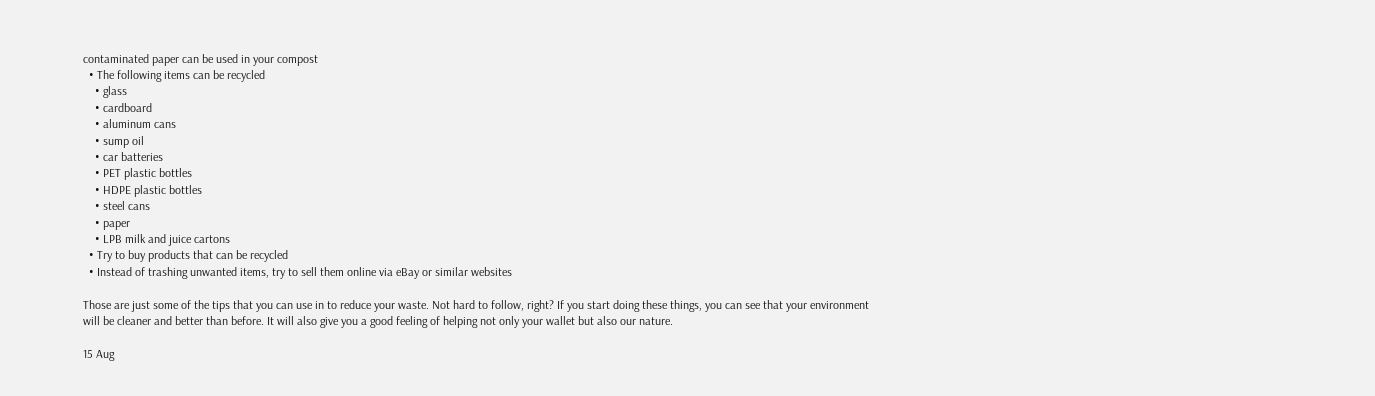contaminated paper can be used in your compost
  • The following items can be recycled
    • glass
    • cardboard
    • aluminum cans
    • sump oil
    • car batteries
    • PET plastic bottles
    • HDPE plastic bottles
    • steel cans
    • paper
    • LPB milk and juice cartons
  • Try to buy products that can be recycled
  • Instead of trashing unwanted items, try to sell them online via eBay or similar websites

Those are just some of the tips that you can use in to reduce your waste. Not hard to follow, right? If you start doing these things, you can see that your environment will be cleaner and better than before. It will also give you a good feeling of helping not only your wallet but also our nature.

15 Aug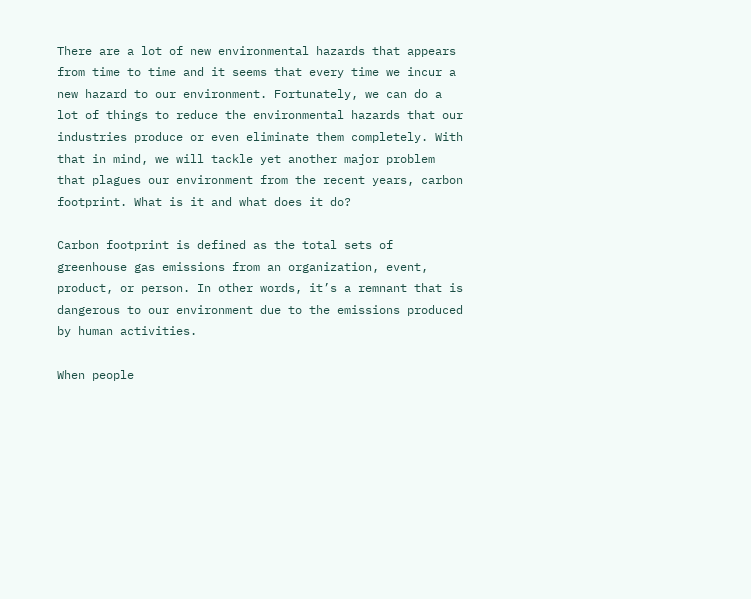There are a lot of new environmental hazards that appears from time to time and it seems that every time we incur a new hazard to our environment. Fortunately, we can do a lot of things to reduce the environmental hazards that our industries produce or even eliminate them completely. With that in mind, we will tackle yet another major problem that plagues our environment from the recent years, carbon footprint. What is it and what does it do?

Carbon footprint is defined as the total sets of greenhouse gas emissions from an organization, event, product, or person. In other words, it’s a remnant that is dangerous to our environment due to the emissions produced by human activities.

When people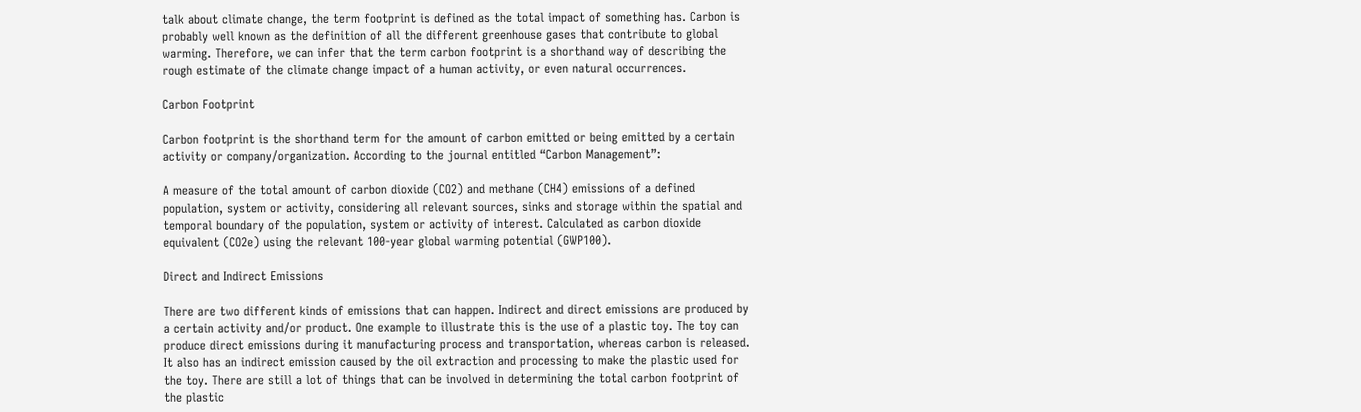talk about climate change, the term footprint is defined as the total impact of something has. Carbon is probably well known as the definition of all the different greenhouse gases that contribute to global warming. Therefore, we can infer that the term carbon footprint is a shorthand way of describing the rough estimate of the climate change impact of a human activity, or even natural occurrences.

Carbon Footprint

Carbon footprint is the shorthand term for the amount of carbon emitted or being emitted by a certain activity or company/organization. According to the journal entitled “Carbon Management”:

A measure of the total amount of carbon dioxide (CO2) and methane (CH4) emissions of a defined population, system or activity, considering all relevant sources, sinks and storage within the spatial and temporal boundary of the population, system or activity of interest. Calculated as carbon dioxide equivalent (CO2e) using the relevant 100-year global warming potential (GWP100).

Direct and Indirect Emissions

There are two different kinds of emissions that can happen. Indirect and direct emissions are produced by a certain activity and/or product. One example to illustrate this is the use of a plastic toy. The toy can produce direct emissions during it manufacturing process and transportation, whereas carbon is released. It also has an indirect emission caused by the oil extraction and processing to make the plastic used for the toy. There are still a lot of things that can be involved in determining the total carbon footprint of the plastic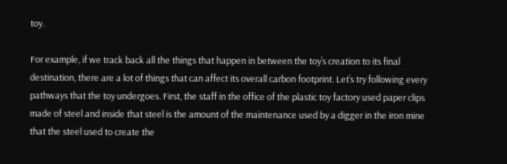toy.

For example, if we track back all the things that happen in between the toy’s creation to its final destination, there are a lot of things that can affect its overall carbon footprint. Let’s try following every pathways that the toy undergoes. First, the staff in the office of the plastic toy factory used paper clips made of steel and inside that steel is the amount of the maintenance used by a digger in the iron mine that the steel used to create the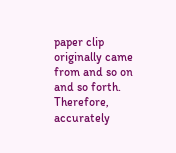paper clip originally came from and so on and so forth. Therefore, accurately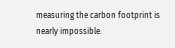measuring the carbon footprint is nearly impossible.